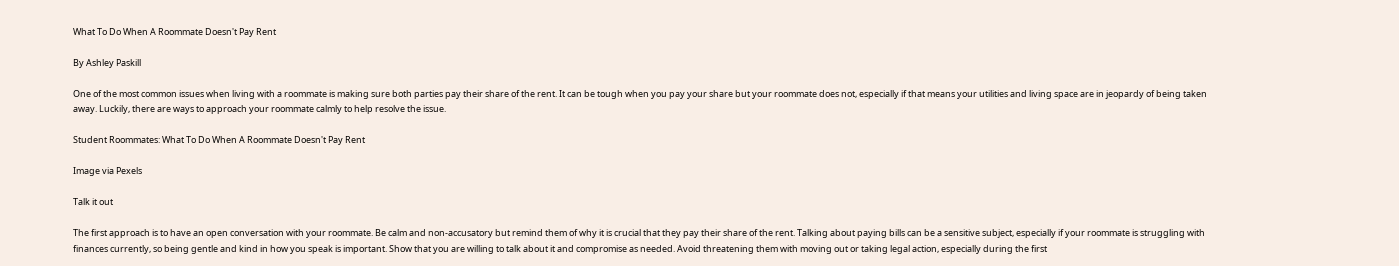What To Do When A Roommate Doesn't Pay Rent

By Ashley Paskill

One of the most common issues when living with a roommate is making sure both parties pay their share of the rent. It can be tough when you pay your share but your roommate does not, especially if that means your utilities and living space are in jeopardy of being taken away. Luckily, there are ways to approach your roommate calmly to help resolve the issue.

Student Roommates: What To Do When A Roommate Doesn't Pay Rent

Image via Pexels

Talk it out

The first approach is to have an open conversation with your roommate. Be calm and non-accusatory but remind them of why it is crucial that they pay their share of the rent. Talking about paying bills can be a sensitive subject, especially if your roommate is struggling with finances currently, so being gentle and kind in how you speak is important. Show that you are willing to talk about it and compromise as needed. Avoid threatening them with moving out or taking legal action, especially during the first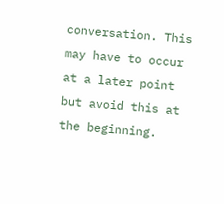conversation. This may have to occur at a later point but avoid this at the beginning.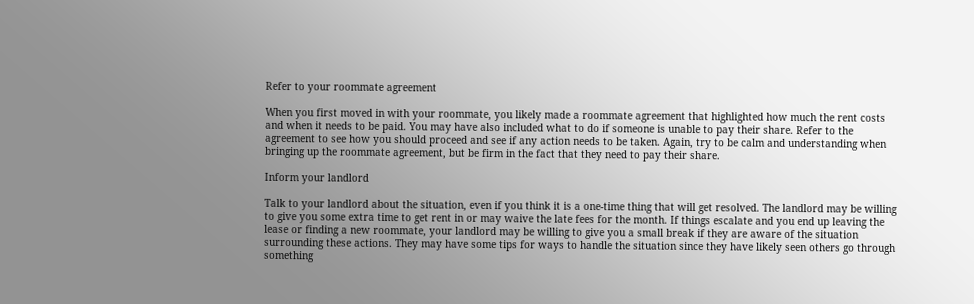Refer to your roommate agreement

When you first moved in with your roommate, you likely made a roommate agreement that highlighted how much the rent costs and when it needs to be paid. You may have also included what to do if someone is unable to pay their share. Refer to the agreement to see how you should proceed and see if any action needs to be taken. Again, try to be calm and understanding when bringing up the roommate agreement, but be firm in the fact that they need to pay their share.

Inform your landlord

Talk to your landlord about the situation, even if you think it is a one-time thing that will get resolved. The landlord may be willing to give you some extra time to get rent in or may waive the late fees for the month. If things escalate and you end up leaving the lease or finding a new roommate, your landlord may be willing to give you a small break if they are aware of the situation surrounding these actions. They may have some tips for ways to handle the situation since they have likely seen others go through something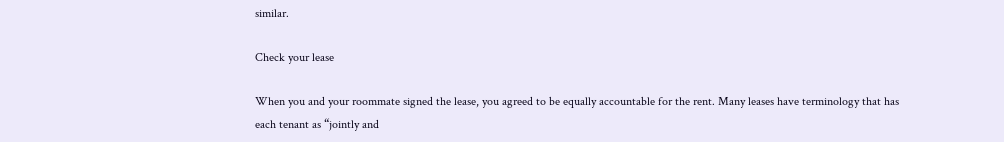similar.

Check your lease

When you and your roommate signed the lease, you agreed to be equally accountable for the rent. Many leases have terminology that has each tenant as “jointly and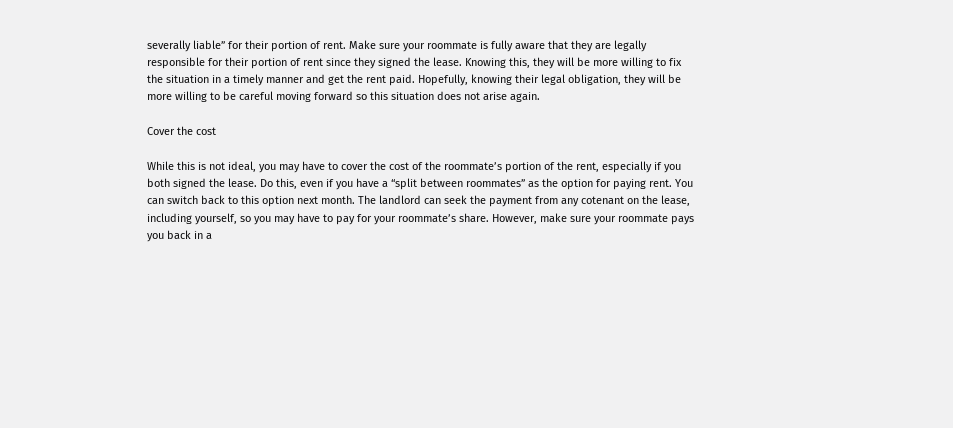severally liable” for their portion of rent. Make sure your roommate is fully aware that they are legally responsible for their portion of rent since they signed the lease. Knowing this, they will be more willing to fix the situation in a timely manner and get the rent paid. Hopefully, knowing their legal obligation, they will be more willing to be careful moving forward so this situation does not arise again.

Cover the cost

While this is not ideal, you may have to cover the cost of the roommate’s portion of the rent, especially if you both signed the lease. Do this, even if you have a “split between roommates” as the option for paying rent. You can switch back to this option next month. The landlord can seek the payment from any cotenant on the lease, including yourself, so you may have to pay for your roommate’s share. However, make sure your roommate pays you back in a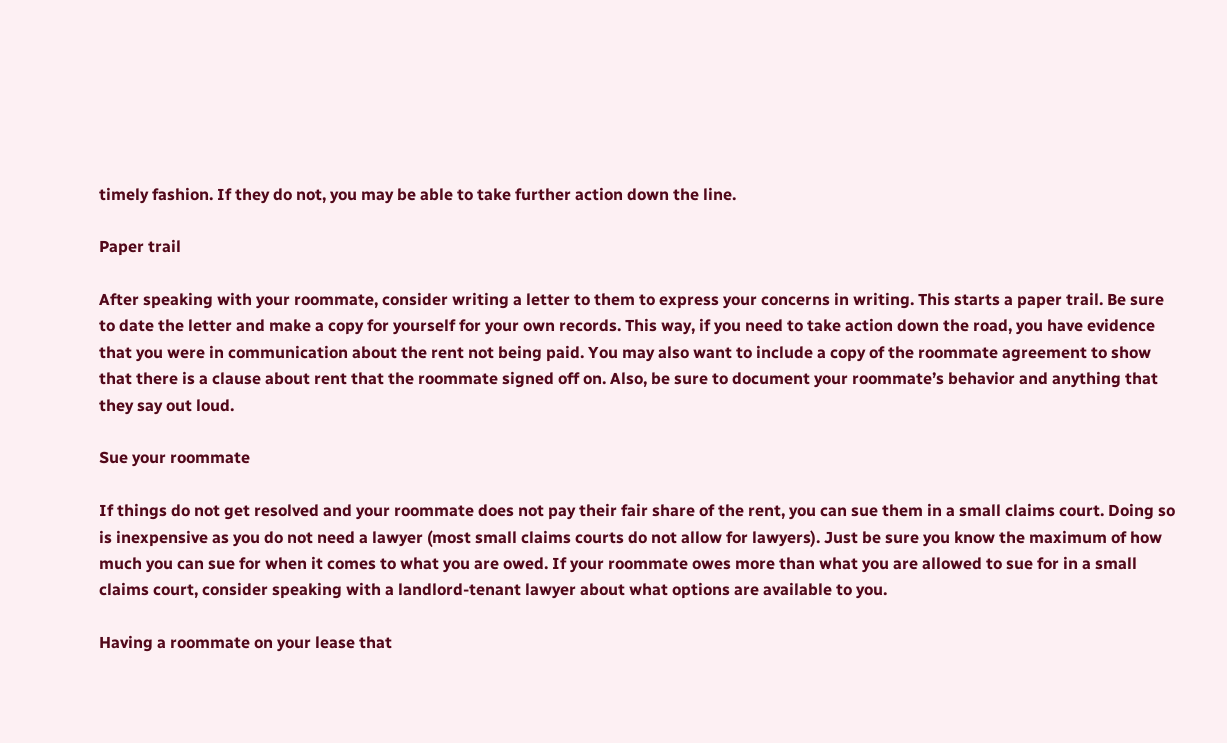timely fashion. If they do not, you may be able to take further action down the line.

Paper trail

After speaking with your roommate, consider writing a letter to them to express your concerns in writing. This starts a paper trail. Be sure to date the letter and make a copy for yourself for your own records. This way, if you need to take action down the road, you have evidence that you were in communication about the rent not being paid. You may also want to include a copy of the roommate agreement to show that there is a clause about rent that the roommate signed off on. Also, be sure to document your roommate’s behavior and anything that they say out loud.

Sue your roommate

If things do not get resolved and your roommate does not pay their fair share of the rent, you can sue them in a small claims court. Doing so is inexpensive as you do not need a lawyer (most small claims courts do not allow for lawyers). Just be sure you know the maximum of how much you can sue for when it comes to what you are owed. If your roommate owes more than what you are allowed to sue for in a small claims court, consider speaking with a landlord-tenant lawyer about what options are available to you.

Having a roommate on your lease that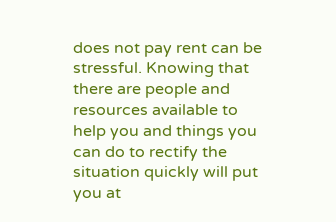does not pay rent can be stressful. Knowing that there are people and resources available to help you and things you can do to rectify the situation quickly will put you at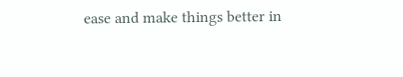ease and make things better in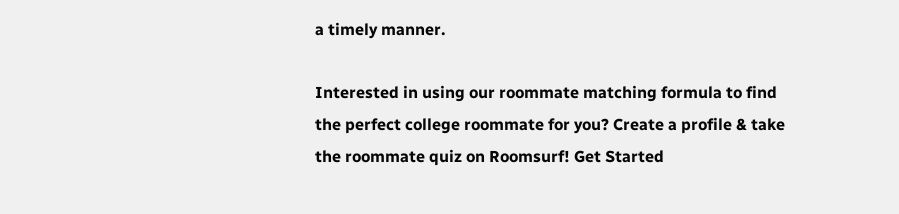a timely manner.

Interested in using our roommate matching formula to find the perfect college roommate for you? Create a profile & take the roommate quiz on Roomsurf! Get Started